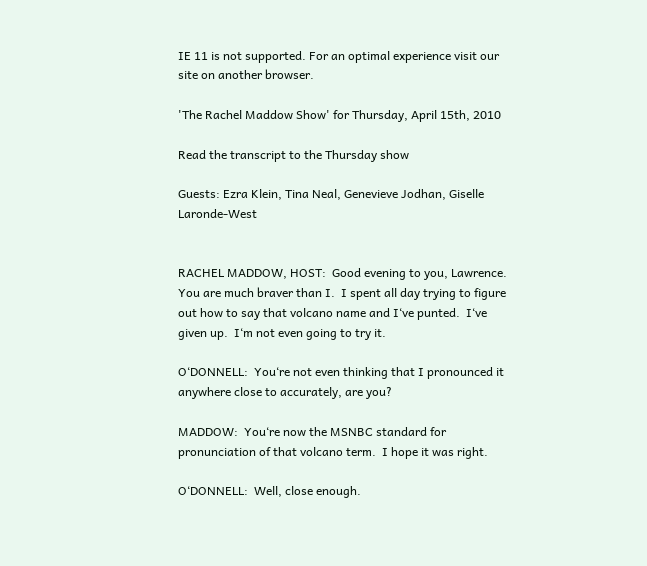IE 11 is not supported. For an optimal experience visit our site on another browser.

'The Rachel Maddow Show' for Thursday, April 15th, 2010

Read the transcript to the Thursday show

Guests: Ezra Klein, Tina Neal, Genevieve Jodhan, Giselle Laronde-West


RACHEL MADDOW, HOST:  Good evening to you, Lawrence.  You are much braver than I.  I spent all day trying to figure out how to say that volcano name and I‘ve punted.  I‘ve given up.  I‘m not even going to try it.

O‘DONNELL:  You‘re not even thinking that I pronounced it anywhere close to accurately, are you?

MADDOW:  You‘re now the MSNBC standard for pronunciation of that volcano term.  I hope it was right.

O‘DONNELL:  Well, close enough.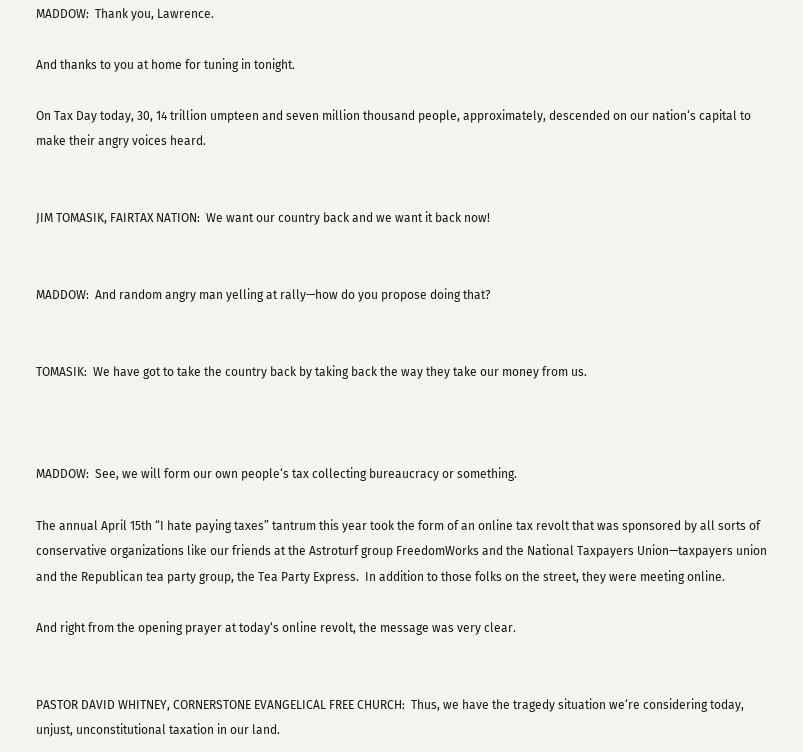MADDOW:  Thank you, Lawrence.

And thanks to you at home for tuning in tonight.

On Tax Day today, 30, 14 trillion umpteen and seven million thousand people, approximately, descended on our nation‘s capital to make their angry voices heard.


JIM TOMASIK, FAIRTAX NATION:  We want our country back and we want it back now!


MADDOW:  And random angry man yelling at rally—how do you propose doing that?


TOMASIK:  We have got to take the country back by taking back the way they take our money from us.



MADDOW:  See, we will form our own people‘s tax collecting bureaucracy or something.

The annual April 15th “I hate paying taxes” tantrum this year took the form of an online tax revolt that was sponsored by all sorts of conservative organizations like our friends at the Astroturf group FreedomWorks and the National Taxpayers Union—taxpayers union and the Republican tea party group, the Tea Party Express.  In addition to those folks on the street, they were meeting online.

And right from the opening prayer at today‘s online revolt, the message was very clear.


PASTOR DAVID WHITNEY, CORNERSTONE EVANGELICAL FREE CHURCH:  Thus, we have the tragedy situation we‘re considering today, unjust, unconstitutional taxation in our land.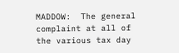MADDOW:  The general complaint at all of the various tax day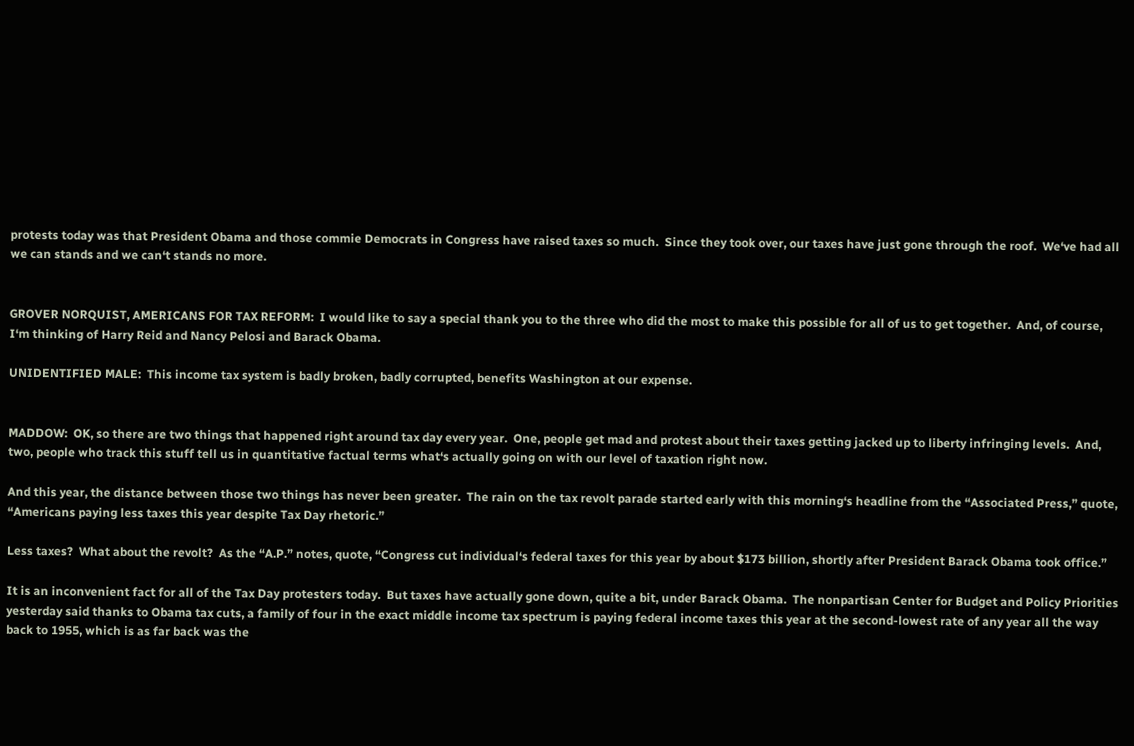protests today was that President Obama and those commie Democrats in Congress have raised taxes so much.  Since they took over, our taxes have just gone through the roof.  We‘ve had all we can stands and we can‘t stands no more.


GROVER NORQUIST, AMERICANS FOR TAX REFORM:  I would like to say a special thank you to the three who did the most to make this possible for all of us to get together.  And, of course, I‘m thinking of Harry Reid and Nancy Pelosi and Barack Obama.

UNIDENTIFIED MALE:  This income tax system is badly broken, badly corrupted, benefits Washington at our expense.


MADDOW:  OK, so there are two things that happened right around tax day every year.  One, people get mad and protest about their taxes getting jacked up to liberty infringing levels.  And, two, people who track this stuff tell us in quantitative factual terms what‘s actually going on with our level of taxation right now.

And this year, the distance between those two things has never been greater.  The rain on the tax revolt parade started early with this morning‘s headline from the “Associated Press,” quote, “Americans paying less taxes this year despite Tax Day rhetoric.”

Less taxes?  What about the revolt?  As the “A.P.” notes, quote, “Congress cut individual‘s federal taxes for this year by about $173 billion, shortly after President Barack Obama took office.”

It is an inconvenient fact for all of the Tax Day protesters today.  But taxes have actually gone down, quite a bit, under Barack Obama.  The nonpartisan Center for Budget and Policy Priorities yesterday said thanks to Obama tax cuts, a family of four in the exact middle income tax spectrum is paying federal income taxes this year at the second-lowest rate of any year all the way back to 1955, which is as far back was the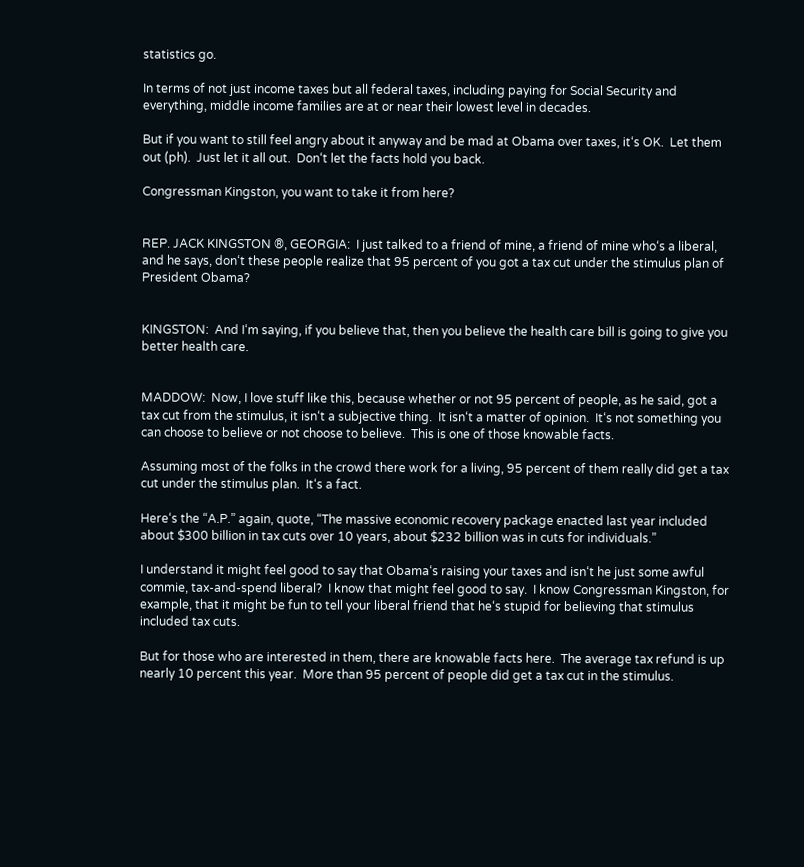statistics go.

In terms of not just income taxes but all federal taxes, including paying for Social Security and everything, middle income families are at or near their lowest level in decades.

But if you want to still feel angry about it anyway and be mad at Obama over taxes, it‘s OK.  Let them out (ph).  Just let it all out.  Don‘t let the facts hold you back.

Congressman Kingston, you want to take it from here?


REP. JACK KINGSTON ®, GEORGIA:  I just talked to a friend of mine, a friend of mine who‘s a liberal, and he says, don‘t these people realize that 95 percent of you got a tax cut under the stimulus plan of President Obama?


KINGSTON:  And I‘m saying, if you believe that, then you believe the health care bill is going to give you better health care.


MADDOW:  Now, I love stuff like this, because whether or not 95 percent of people, as he said, got a tax cut from the stimulus, it isn‘t a subjective thing.  It isn‘t a matter of opinion.  It‘s not something you can choose to believe or not choose to believe.  This is one of those knowable facts.

Assuming most of the folks in the crowd there work for a living, 95 percent of them really did get a tax cut under the stimulus plan.  It‘s a fact.

Here‘s the “A.P.” again, quote, “The massive economic recovery package enacted last year included about $300 billion in tax cuts over 10 years, about $232 billion was in cuts for individuals.”

I understand it might feel good to say that Obama‘s raising your taxes and isn‘t he just some awful commie, tax-and-spend liberal?  I know that might feel good to say.  I know Congressman Kingston, for example, that it might be fun to tell your liberal friend that he‘s stupid for believing that stimulus included tax cuts.

But for those who are interested in them, there are knowable facts here.  The average tax refund is up nearly 10 percent this year.  More than 95 percent of people did get a tax cut in the stimulus.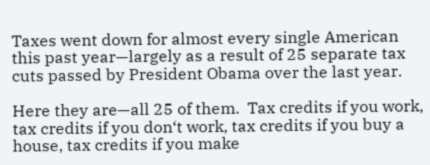Taxes went down for almost every single American this past year—largely as a result of 25 separate tax cuts passed by President Obama over the last year.

Here they are—all 25 of them.  Tax credits if you work, tax credits if you don‘t work, tax credits if you buy a house, tax credits if you make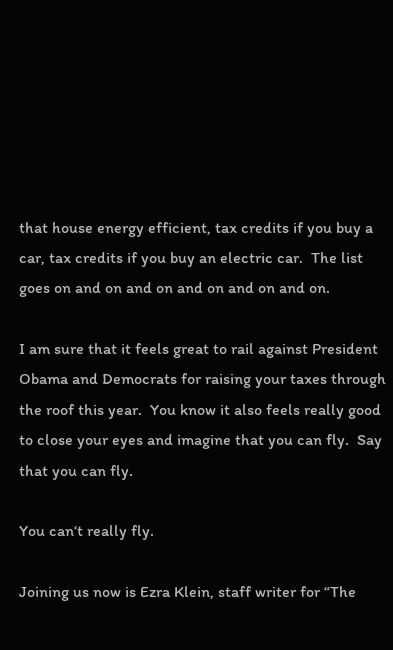that house energy efficient, tax credits if you buy a car, tax credits if you buy an electric car.  The list goes on and on and on and on and on and on.

I am sure that it feels great to rail against President Obama and Democrats for raising your taxes through the roof this year.  You know it also feels really good to close your eyes and imagine that you can fly.  Say that you can fly.

You can‘t really fly.

Joining us now is Ezra Klein, staff writer for “The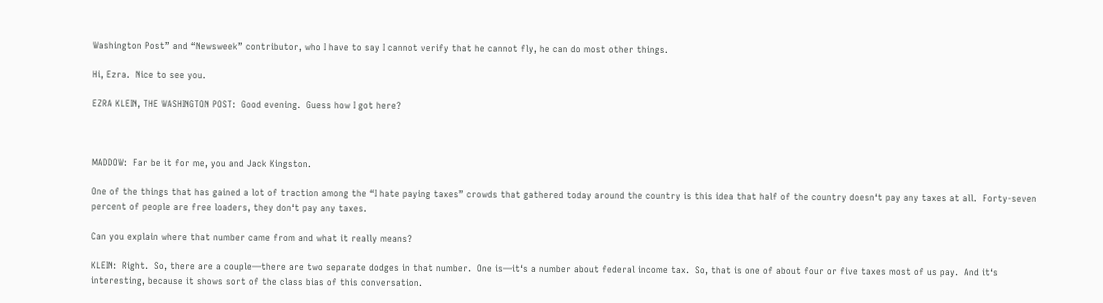Washington Post” and “Newsweek” contributor, who I have to say I cannot verify that he cannot fly, he can do most other things.

Hi, Ezra.  Nice to see you.

EZRA KLEIN, THE WASHINGTON POST:  Good evening.  Guess how I got here?



MADDOW:  Far be it for me, you and Jack Kingston.

One of the things that has gained a lot of traction among the “I hate paying taxes” crowds that gathered today around the country is this idea that half of the country doesn‘t pay any taxes at all.  Forty-seven percent of people are free loaders, they don‘t pay any taxes.

Can you explain where that number came from and what it really means?

KLEIN:  Right.  So, there are a couple—there are two separate dodges in that number.  One is—it‘s a number about federal income tax.  So, that is one of about four or five taxes most of us pay.  And it‘s interesting, because it shows sort of the class bias of this conversation.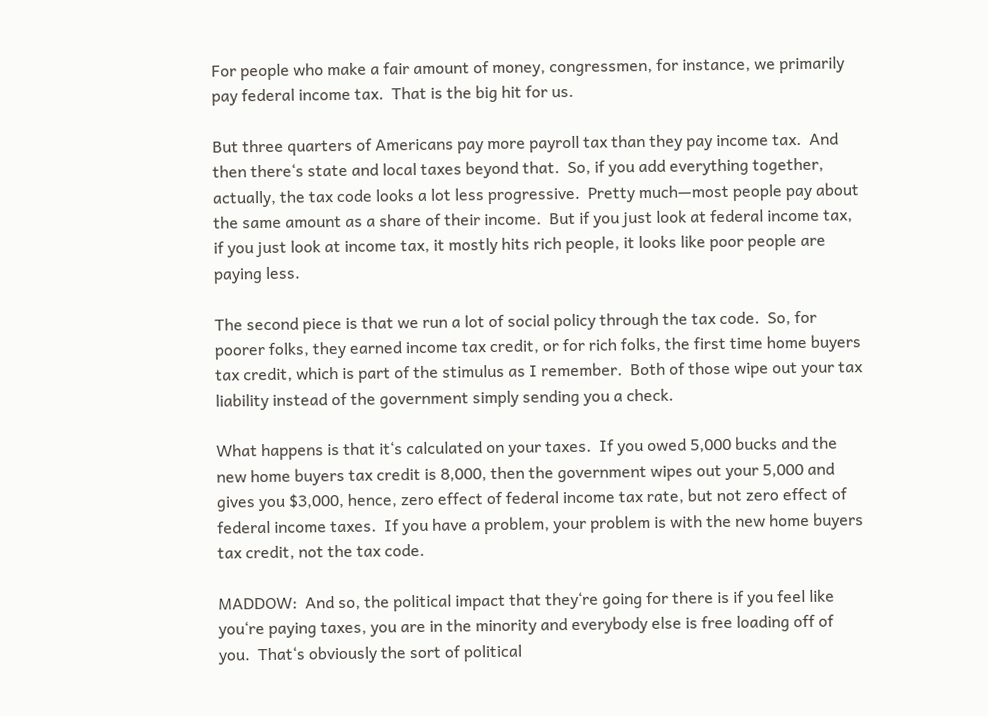For people who make a fair amount of money, congressmen, for instance, we primarily pay federal income tax.  That is the big hit for us.

But three quarters of Americans pay more payroll tax than they pay income tax.  And then there‘s state and local taxes beyond that.  So, if you add everything together, actually, the tax code looks a lot less progressive.  Pretty much—most people pay about the same amount as a share of their income.  But if you just look at federal income tax, if you just look at income tax, it mostly hits rich people, it looks like poor people are paying less.

The second piece is that we run a lot of social policy through the tax code.  So, for poorer folks, they earned income tax credit, or for rich folks, the first time home buyers tax credit, which is part of the stimulus as I remember.  Both of those wipe out your tax liability instead of the government simply sending you a check.

What happens is that it‘s calculated on your taxes.  If you owed 5,000 bucks and the new home buyers tax credit is 8,000, then the government wipes out your 5,000 and gives you $3,000, hence, zero effect of federal income tax rate, but not zero effect of federal income taxes.  If you have a problem, your problem is with the new home buyers tax credit, not the tax code.

MADDOW:  And so, the political impact that they‘re going for there is if you feel like you‘re paying taxes, you are in the minority and everybody else is free loading off of you.  That‘s obviously the sort of political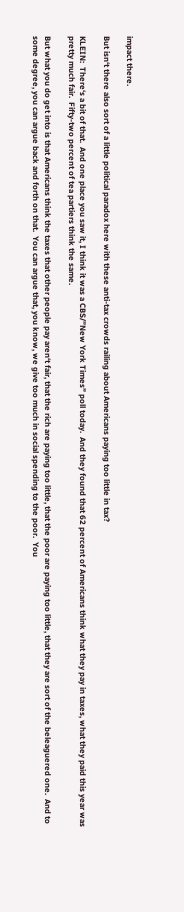impact there.

But isn‘t there also sort of a little political paradox here with these anti-tax crowds railing about Americans paying too little in tax?

KLEIN:  There‘s a bit of that.  And one place you saw it, I think it was a CBS/”New York Times” poll today.  And they found that 62 percent of Americans think what they pay in taxes, what they paid this year was pretty much fair.  Fifty-two percent of tea partiers think the same.

But what you do get into is that Americans think the taxes that other people pay aren‘t fair, that the rich are paying too little, that the poor are paying too little, that they are sort of the beleaguered one.  And to some degree, you can argue back and forth on that.  You can argue that, you know, we give too much in social spending to the poor.  You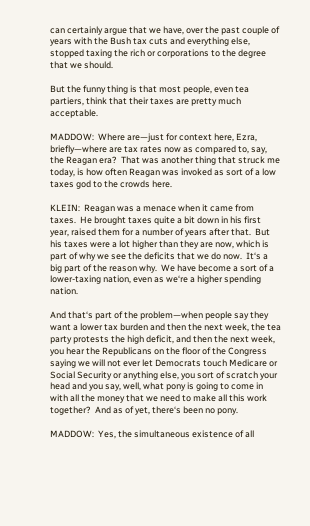can certainly argue that we have, over the past couple of years with the Bush tax cuts and everything else, stopped taxing the rich or corporations to the degree that we should.

But the funny thing is that most people, even tea partiers, think that their taxes are pretty much acceptable.

MADDOW:  Where are—just for context here, Ezra, briefly—where are tax rates now as compared to, say, the Reagan era?  That was another thing that struck me today, is how often Reagan was invoked as sort of a low taxes god to the crowds here.

KLEIN:  Reagan was a menace when it came from taxes.  He brought taxes quite a bit down in his first year, raised them for a number of years after that.  But his taxes were a lot higher than they are now, which is part of why we see the deficits that we do now.  It‘s a big part of the reason why.  We have become a sort of a lower-taxing nation, even as we‘re a higher spending nation.

And that‘s part of the problem—when people say they want a lower tax burden and then the next week, the tea party protests the high deficit, and then the next week, you hear the Republicans on the floor of the Congress saying we will not ever let Democrats touch Medicare or Social Security or anything else, you sort of scratch your head and you say, well, what pony is going to come in with all the money that we need to make all this work together?  And as of yet, there‘s been no pony.

MADDOW:  Yes, the simultaneous existence of all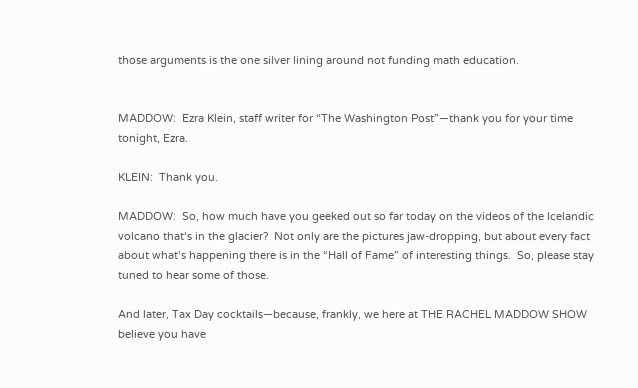those arguments is the one silver lining around not funding math education.


MADDOW:  Ezra Klein, staff writer for “The Washington Post”—thank you for your time tonight, Ezra.

KLEIN:  Thank you.

MADDOW:  So, how much have you geeked out so far today on the videos of the Icelandic volcano that‘s in the glacier?  Not only are the pictures jaw-dropping, but about every fact about what‘s happening there is in the “Hall of Fame” of interesting things.  So, please stay tuned to hear some of those.

And later, Tax Day cocktails—because, frankly, we here at THE RACHEL MADDOW SHOW believe you have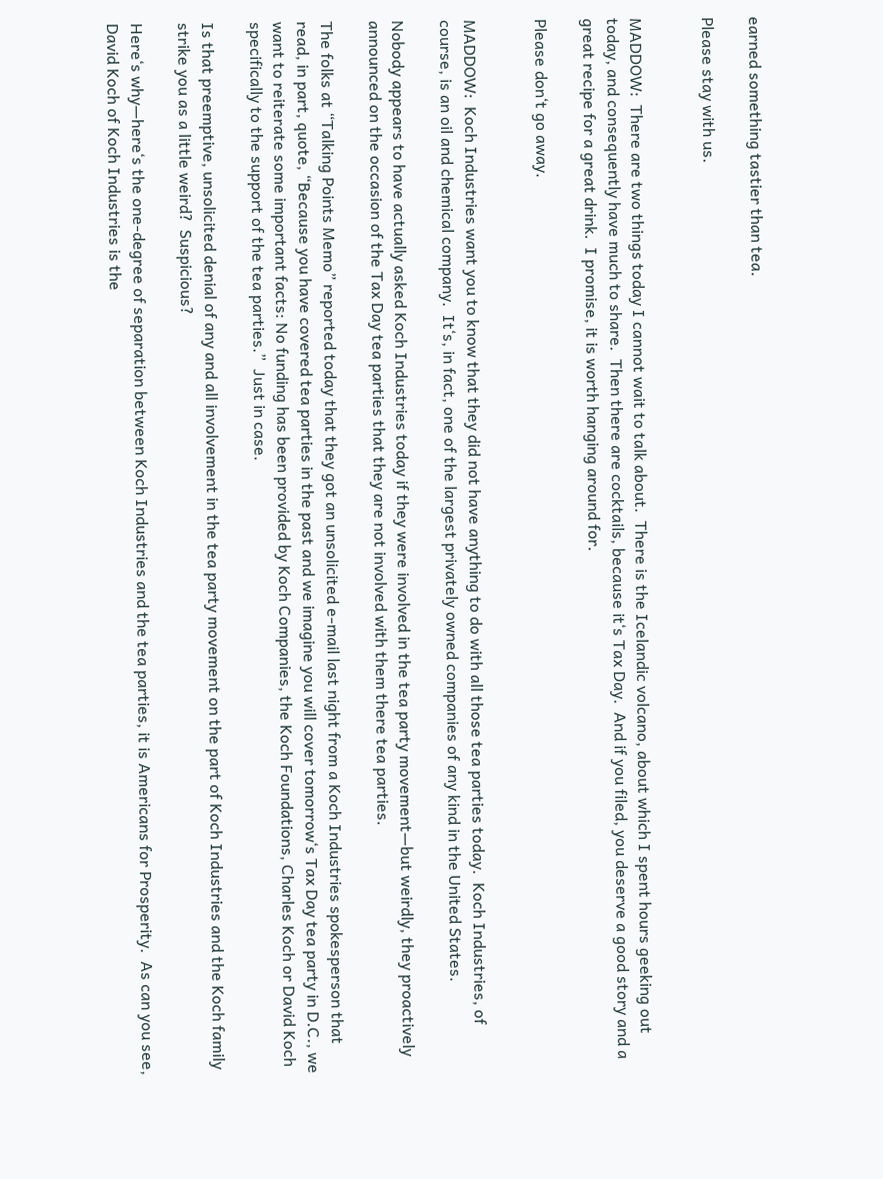earned something tastier than tea.

Please stay with us.


MADDOW:  There are two things today I cannot wait to talk about.  There is the Icelandic volcano, about which I spent hours geeking out today, and consequently have much to share.  Then there are cocktails, because it‘s Tax Day.  And if you filed, you deserve a good story and a great recipe for a great drink.  I promise, it is worth hanging around for.

Please don‘t go away.


MADDOW:  Koch Industries want you to know that they did not have anything to do with all those tea parties today.  Koch Industries, of course, is an oil and chemical company.  It‘s, in fact, one of the largest privately owned companies of any kind in the United States.

Nobody appears to have actually asked Koch Industries today if they were involved in the tea party movement—but weirdly, they proactively announced on the occasion of the Tax Day tea parties that they are not involved with them there tea parties.

The folks at “Talking Points Memo” reported today that they got an unsolicited e-mail last night from a Koch Industries spokesperson that read, in part, quote, “Because you have covered tea parties in the past and we imagine you will cover tomorrow‘s Tax Day tea party in D.C., we want to reiterate some important facts: No funding has been provided by Koch Companies, the Koch Foundations, Charles Koch or David Koch specifically to the support of the tea parties.”  Just in case.

Is that preemptive, unsolicited denial of any and all involvement in the tea party movement on the part of Koch Industries and the Koch family strike you as a little weird?  Suspicious?

Here‘s why—here‘s the one-degree of separation between Koch Industries and the tea parties, it is Americans for Prosperity.  As can you see, David Koch of Koch Industries is the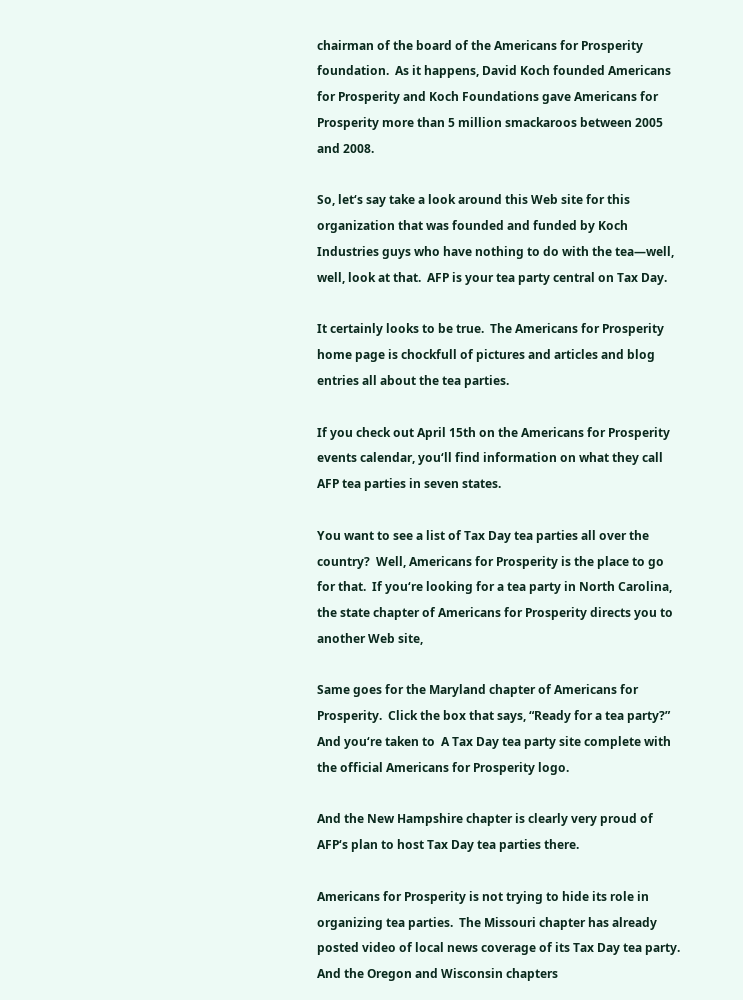chairman of the board of the Americans for Prosperity foundation.  As it happens, David Koch founded Americans for Prosperity and Koch Foundations gave Americans for Prosperity more than 5 million smackaroos between 2005 and 2008.

So, let‘s say take a look around this Web site for this organization that was founded and funded by Koch Industries guys who have nothing to do with the tea—well, well, look at that.  AFP is your tea party central on Tax Day.

It certainly looks to be true.  The Americans for Prosperity home page is chockfull of pictures and articles and blog entries all about the tea parties.

If you check out April 15th on the Americans for Prosperity events calendar, you‘ll find information on what they call AFP tea parties in seven states.

You want to see a list of Tax Day tea parties all over the country?  Well, Americans for Prosperity is the place to go for that.  If you‘re looking for a tea party in North Carolina, the state chapter of Americans for Prosperity directs you to another Web site,

Same goes for the Maryland chapter of Americans for Prosperity.  Click the box that says, “Ready for a tea party?”  And you‘re taken to  A Tax Day tea party site complete with the official Americans for Prosperity logo.

And the New Hampshire chapter is clearly very proud of AFP‘s plan to host Tax Day tea parties there.

Americans for Prosperity is not trying to hide its role in organizing tea parties.  The Missouri chapter has already posted video of local news coverage of its Tax Day tea party.  And the Oregon and Wisconsin chapters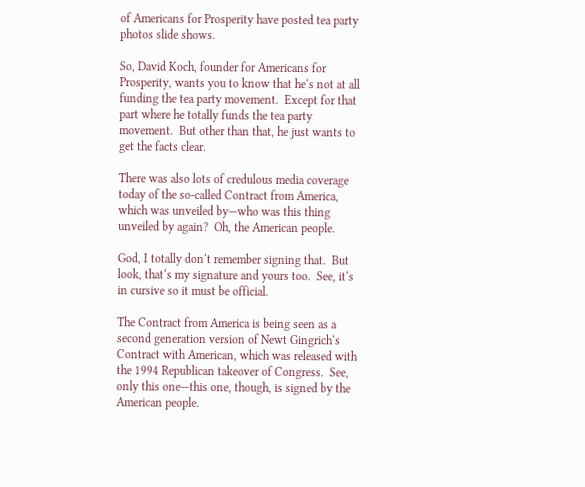of Americans for Prosperity have posted tea party photos slide shows.

So, David Koch, founder for Americans for Prosperity, wants you to know that he‘s not at all funding the tea party movement.  Except for that part where he totally funds the tea party movement.  But other than that, he just wants to get the facts clear.

There was also lots of credulous media coverage today of the so-called Contract from America, which was unveiled by—who was this thing unveiled by again?  Oh, the American people.

God, I totally don‘t remember signing that.  But look, that‘s my signature and yours too.  See, it‘s in cursive so it must be official.

The Contract from America is being seen as a second generation version of Newt Gingrich‘s Contract with American, which was released with the 1994 Republican takeover of Congress.  See, only this one—this one, though, is signed by the American people.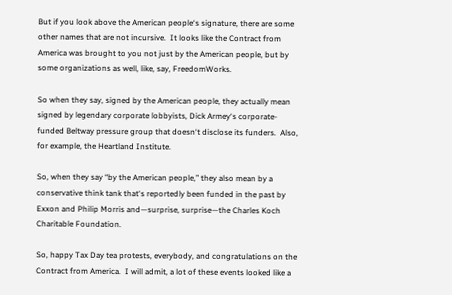But if you look above the American people‘s signature, there are some other names that are not incursive.  It looks like the Contract from America was brought to you not just by the American people, but by some organizations as well, like, say, FreedomWorks.

So when they say, signed by the American people, they actually mean signed by legendary corporate lobbyists, Dick Armey‘s corporate-funded Beltway pressure group that doesn‘t disclose its funders.  Also, for example, the Heartland Institute.

So, when they say “by the American people,” they also mean by a conservative think tank that‘s reportedly been funded in the past by Exxon and Philip Morris and—surprise, surprise—the Charles Koch Charitable Foundation.

So, happy Tax Day tea protests, everybody, and congratulations on the Contract from America.  I will admit, a lot of these events looked like a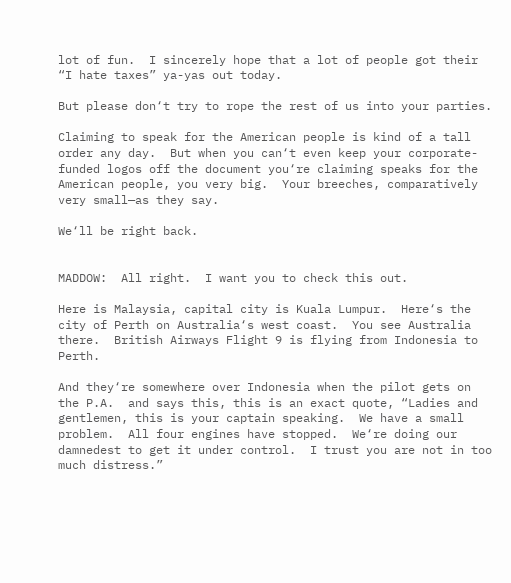lot of fun.  I sincerely hope that a lot of people got their “I hate taxes” ya-yas out today.

But please don‘t try to rope the rest of us into your parties.

Claiming to speak for the American people is kind of a tall order any day.  But when you can‘t even keep your corporate-funded logos off the document you‘re claiming speaks for the American people, you very big.  Your breeches, comparatively very small—as they say.

We‘ll be right back.


MADDOW:  All right.  I want you to check this out.

Here is Malaysia, capital city is Kuala Lumpur.  Here‘s the city of Perth on Australia‘s west coast.  You see Australia there.  British Airways Flight 9 is flying from Indonesia to Perth.

And they‘re somewhere over Indonesia when the pilot gets on the P.A.  and says this, this is an exact quote, “Ladies and gentlemen, this is your captain speaking.  We have a small problem.  All four engines have stopped.  We‘re doing our damnedest to get it under control.  I trust you are not in too much distress.”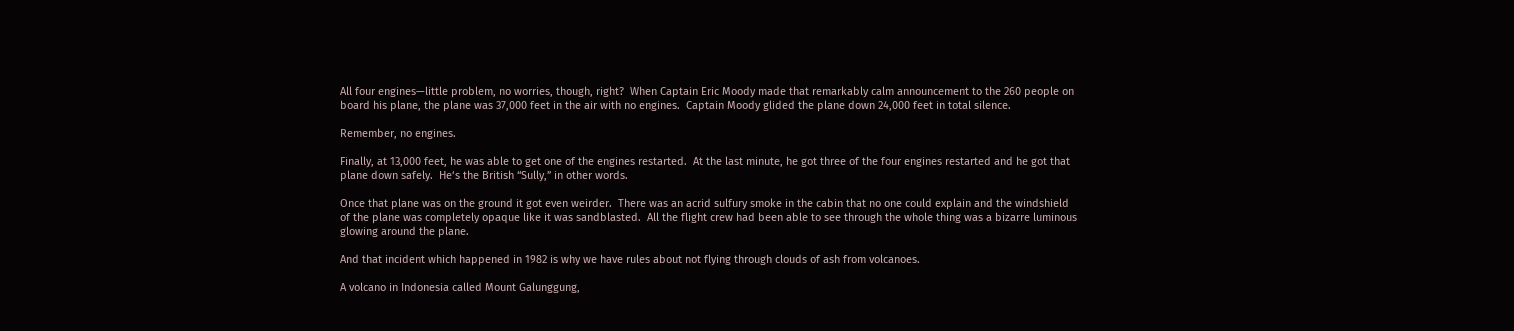All four engines—little problem, no worries, though, right?  When Captain Eric Moody made that remarkably calm announcement to the 260 people on board his plane, the plane was 37,000 feet in the air with no engines.  Captain Moody glided the plane down 24,000 feet in total silence.

Remember, no engines.

Finally, at 13,000 feet, he was able to get one of the engines restarted.  At the last minute, he got three of the four engines restarted and he got that plane down safely.  He‘s the British “Sully,” in other words.

Once that plane was on the ground it got even weirder.  There was an acrid sulfury smoke in the cabin that no one could explain and the windshield of the plane was completely opaque like it was sandblasted.  All the flight crew had been able to see through the whole thing was a bizarre luminous glowing around the plane.

And that incident which happened in 1982 is why we have rules about not flying through clouds of ash from volcanoes.

A volcano in Indonesia called Mount Galunggung,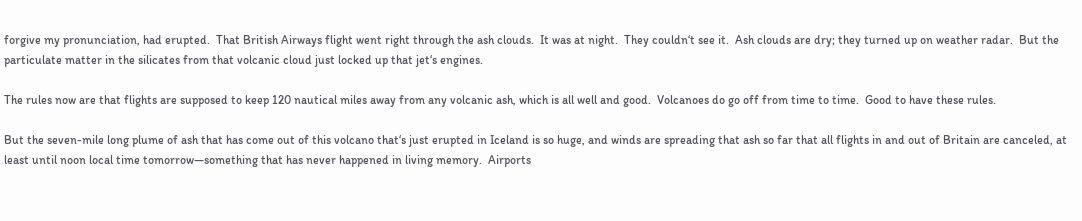forgive my pronunciation, had erupted.  That British Airways flight went right through the ash clouds.  It was at night.  They couldn‘t see it.  Ash clouds are dry; they turned up on weather radar.  But the particulate matter in the silicates from that volcanic cloud just locked up that jet‘s engines.

The rules now are that flights are supposed to keep 120 nautical miles away from any volcanic ash, which is all well and good.  Volcanoes do go off from time to time.  Good to have these rules.

But the seven-mile long plume of ash that has come out of this volcano that‘s just erupted in Iceland is so huge, and winds are spreading that ash so far that all flights in and out of Britain are canceled, at least until noon local time tomorrow—something that has never happened in living memory.  Airports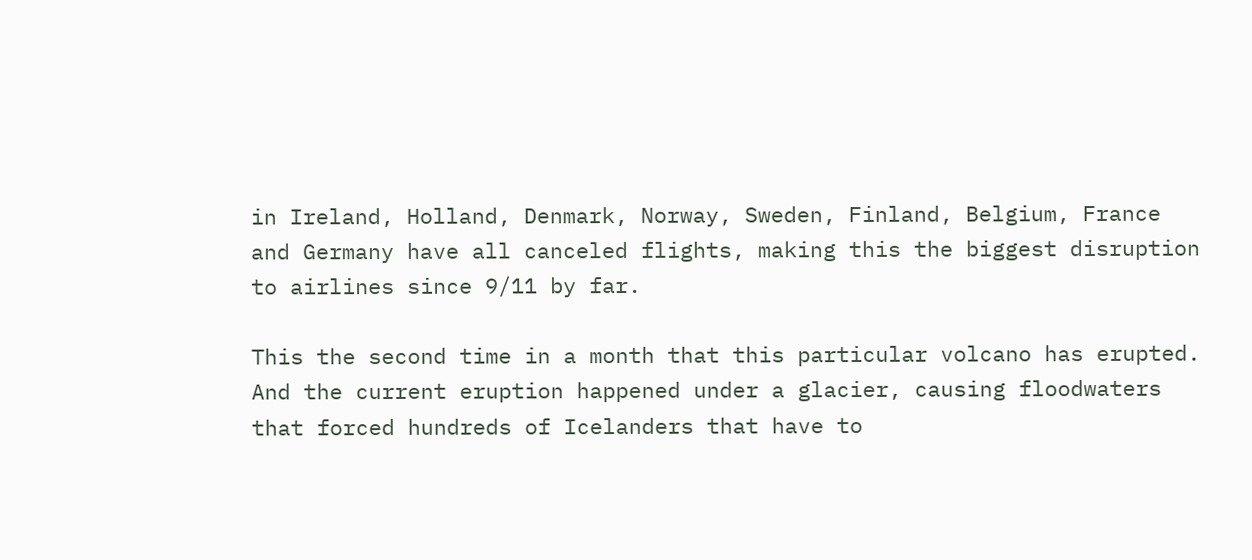in Ireland, Holland, Denmark, Norway, Sweden, Finland, Belgium, France and Germany have all canceled flights, making this the biggest disruption to airlines since 9/11 by far.

This the second time in a month that this particular volcano has erupted.  And the current eruption happened under a glacier, causing floodwaters that forced hundreds of Icelanders that have to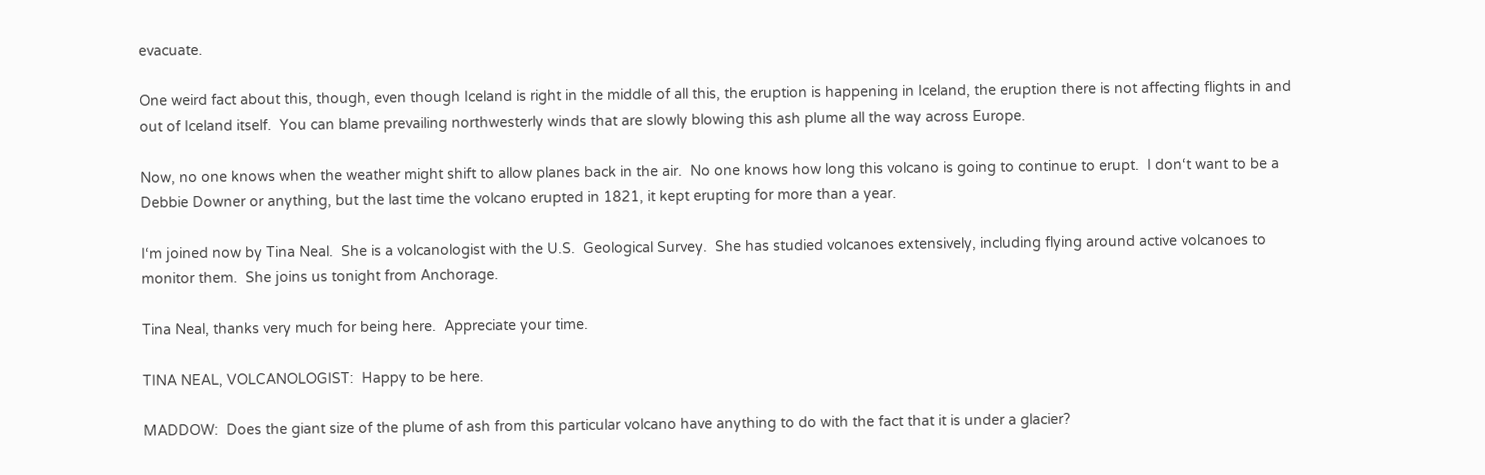evacuate.

One weird fact about this, though, even though Iceland is right in the middle of all this, the eruption is happening in Iceland, the eruption there is not affecting flights in and out of Iceland itself.  You can blame prevailing northwesterly winds that are slowly blowing this ash plume all the way across Europe.

Now, no one knows when the weather might shift to allow planes back in the air.  No one knows how long this volcano is going to continue to erupt.  I don‘t want to be a Debbie Downer or anything, but the last time the volcano erupted in 1821, it kept erupting for more than a year.

I‘m joined now by Tina Neal.  She is a volcanologist with the U.S.  Geological Survey.  She has studied volcanoes extensively, including flying around active volcanoes to monitor them.  She joins us tonight from Anchorage.

Tina Neal, thanks very much for being here.  Appreciate your time.

TINA NEAL, VOLCANOLOGIST:  Happy to be here.

MADDOW:  Does the giant size of the plume of ash from this particular volcano have anything to do with the fact that it is under a glacier?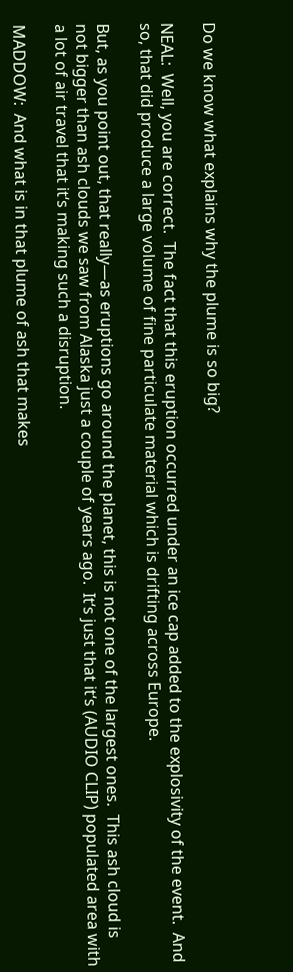Do we know what explains why the plume is so big?

NEAL:  Well, you are correct.  The fact that this eruption occurred under an ice cap added to the explosivity of the event.  And so, that did produce a large volume of fine particulate material which is drifting across Europe.

But, as you point out, that really—as eruptions go around the planet, this is not one of the largest ones.  This ash cloud is not bigger than ash clouds we saw from Alaska just a couple of years ago.  It‘s just that it‘s (AUDIO CLIP) populated area with a lot of air travel that it‘s making such a disruption.

MADDOW:  And what is in that plume of ash that makes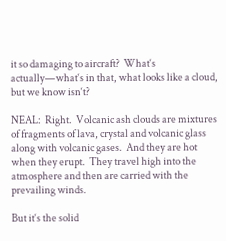it so damaging to aircraft?  What‘s actually—what‘s in that, what looks like a cloud, but we know isn‘t?

NEAL:  Right.  Volcanic ash clouds are mixtures of fragments of lava, crystal and volcanic glass along with volcanic gases.  And they are hot when they erupt.  They travel high into the atmosphere and then are carried with the prevailing winds.

But it‘s the solid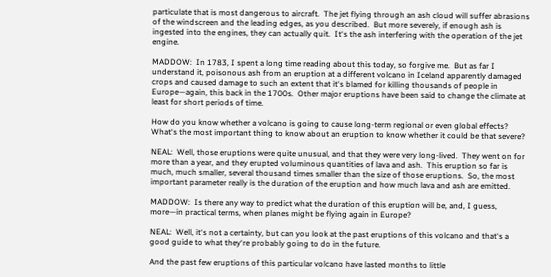particulate that is most dangerous to aircraft.  The jet flying through an ash cloud will suffer abrasions of the windscreen and the leading edges, as you described.  But more severely, if enough ash is ingested into the engines, they can actually quit.  It‘s the ash interfering with the operation of the jet engine.

MADDOW:  In 1783, I spent a long time reading about this today, so forgive me.  But as far I understand it, poisonous ash from an eruption at a different volcano in Iceland apparently damaged crops and caused damage to such an extent that it‘s blamed for killing thousands of people in Europe—again, this back in the 1700s.  Other major eruptions have been said to change the climate at least for short periods of time.

How do you know whether a volcano is going to cause long-term regional or even global effects?  What‘s the most important thing to know about an eruption to know whether it could be that severe?

NEAL:  Well, those eruptions were quite unusual, and that they were very long-lived.  They went on for more than a year, and they erupted voluminous quantities of lava and ash.  This eruption so far is much, much smaller, several thousand times smaller than the size of those eruptions.  So, the most important parameter really is the duration of the eruption and how much lava and ash are emitted.

MADDOW:  Is there any way to predict what the duration of this eruption will be, and, I guess, more—in practical terms, when planes might be flying again in Europe?

NEAL:  Well, it‘s not a certainty, but can you look at the past eruptions of this volcano and that‘s a good guide to what they‘re probably going to do in the future.

And the past few eruptions of this particular volcano have lasted months to little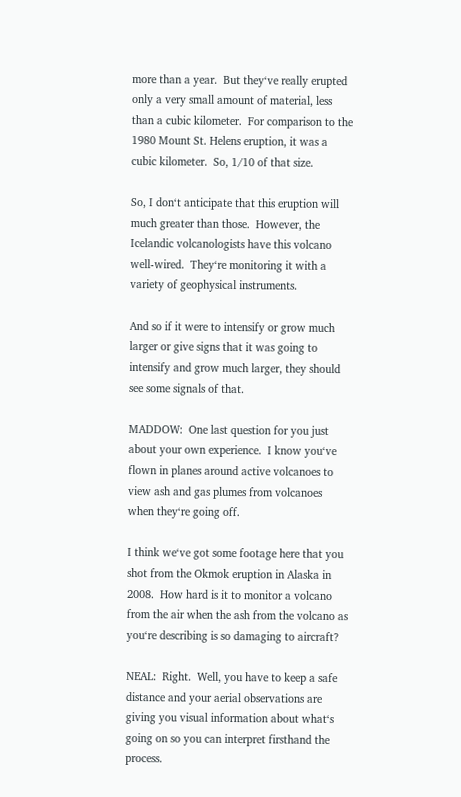more than a year.  But they‘ve really erupted only a very small amount of material, less than a cubic kilometer.  For comparison to the 1980 Mount St. Helens eruption, it was a cubic kilometer.  So, 1/10 of that size.

So, I don‘t anticipate that this eruption will much greater than those.  However, the Icelandic volcanologists have this volcano well-wired.  They‘re monitoring it with a variety of geophysical instruments.

And so if it were to intensify or grow much larger or give signs that it was going to intensify and grow much larger, they should see some signals of that.

MADDOW:  One last question for you just about your own experience.  I know you‘ve flown in planes around active volcanoes to view ash and gas plumes from volcanoes when they‘re going off.

I think we‘ve got some footage here that you shot from the Okmok eruption in Alaska in 2008.  How hard is it to monitor a volcano from the air when the ash from the volcano as you‘re describing is so damaging to aircraft?

NEAL:  Right.  Well, you have to keep a safe distance and your aerial observations are giving you visual information about what‘s going on so you can interpret firsthand the process.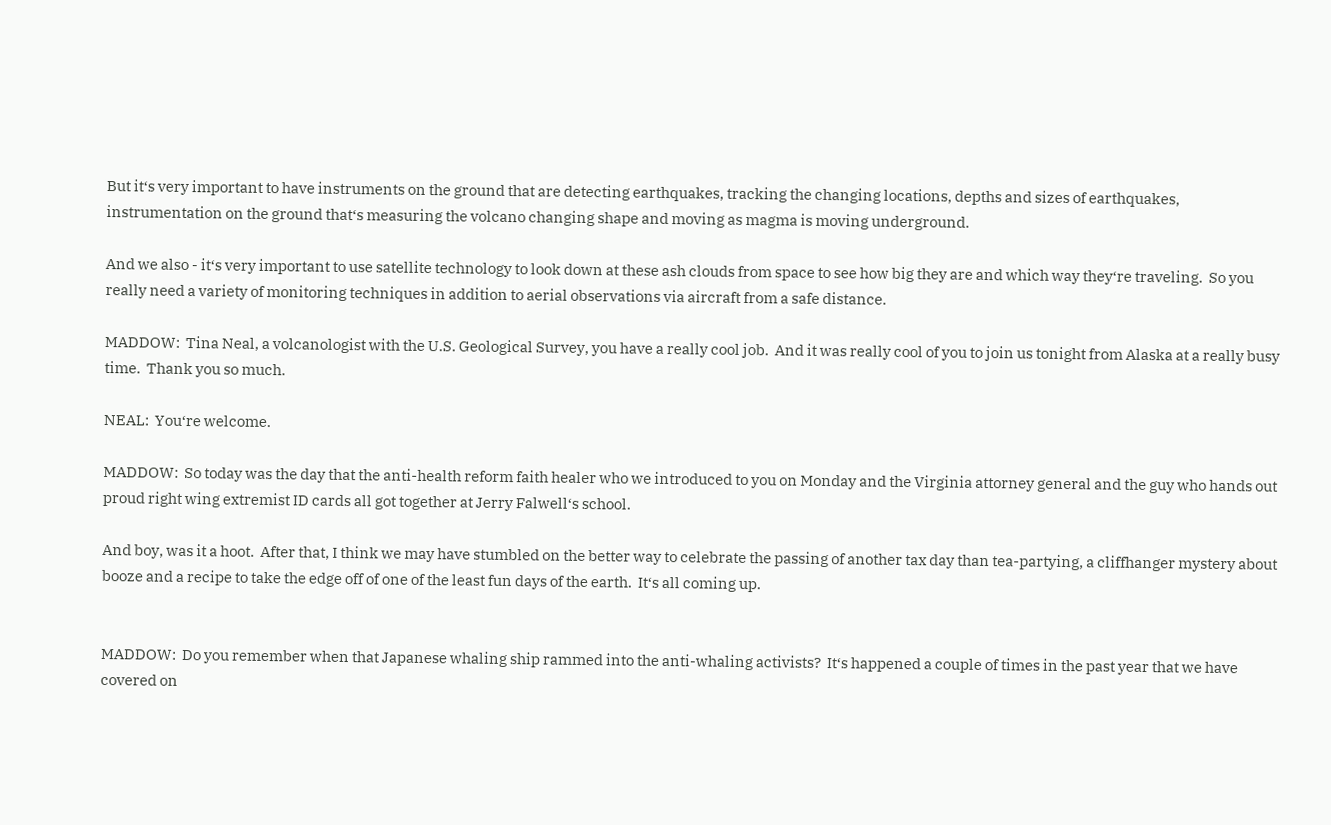But it‘s very important to have instruments on the ground that are detecting earthquakes, tracking the changing locations, depths and sizes of earthquakes, instrumentation on the ground that‘s measuring the volcano changing shape and moving as magma is moving underground.

And we also - it‘s very important to use satellite technology to look down at these ash clouds from space to see how big they are and which way they‘re traveling.  So you really need a variety of monitoring techniques in addition to aerial observations via aircraft from a safe distance.

MADDOW:  Tina Neal, a volcanologist with the U.S. Geological Survey, you have a really cool job.  And it was really cool of you to join us tonight from Alaska at a really busy time.  Thank you so much.

NEAL:  You‘re welcome.

MADDOW:  So today was the day that the anti-health reform faith healer who we introduced to you on Monday and the Virginia attorney general and the guy who hands out proud right wing extremist ID cards all got together at Jerry Falwell‘s school.

And boy, was it a hoot.  After that, I think we may have stumbled on the better way to celebrate the passing of another tax day than tea-partying, a cliffhanger mystery about booze and a recipe to take the edge off of one of the least fun days of the earth.  It‘s all coming up.


MADDOW:  Do you remember when that Japanese whaling ship rammed into the anti-whaling activists?  It‘s happened a couple of times in the past year that we have covered on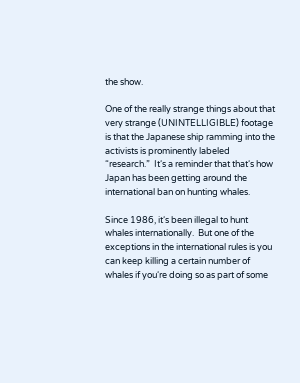the show.

One of the really strange things about that very strange (UNINTELLIGIBLE) footage is that the Japanese ship ramming into the activists is prominently labeled “research.”  It‘s a reminder that that‘s how Japan has been getting around the international ban on hunting whales.

Since 1986, it‘s been illegal to hunt whales internationally.  But one of the exceptions in the international rules is you can keep killing a certain number of whales if you‘re doing so as part of some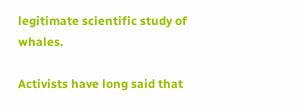legitimate scientific study of whales.

Activists have long said that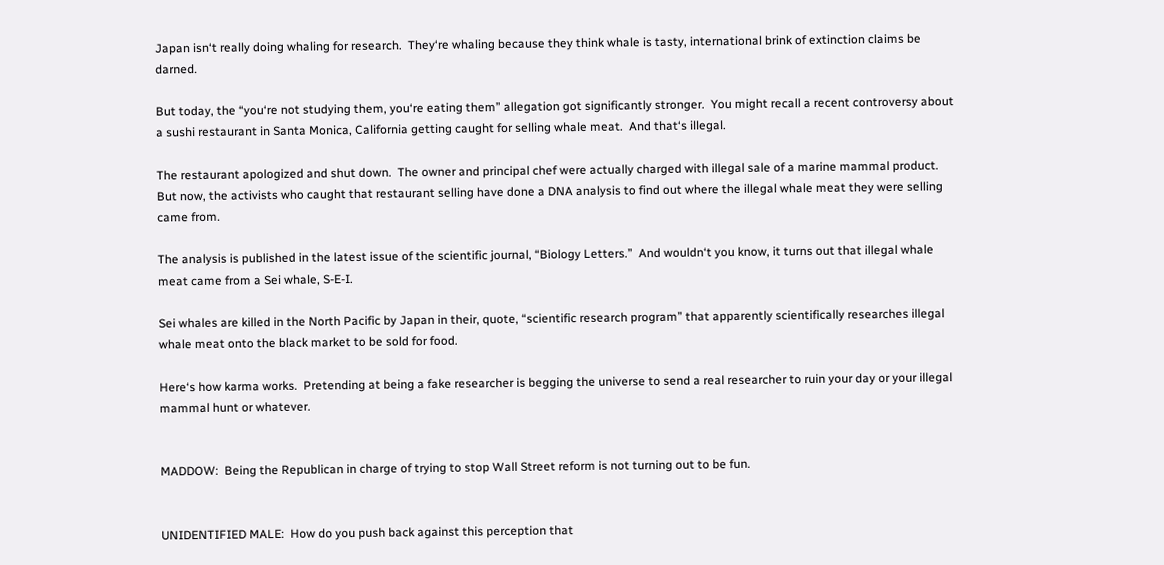Japan isn‘t really doing whaling for research.  They‘re whaling because they think whale is tasty, international brink of extinction claims be darned.

But today, the “you‘re not studying them, you‘re eating them” allegation got significantly stronger.  You might recall a recent controversy about a sushi restaurant in Santa Monica, California getting caught for selling whale meat.  And that‘s illegal.

The restaurant apologized and shut down.  The owner and principal chef were actually charged with illegal sale of a marine mammal product.  But now, the activists who caught that restaurant selling have done a DNA analysis to find out where the illegal whale meat they were selling came from.

The analysis is published in the latest issue of the scientific journal, “Biology Letters.”  And wouldn‘t you know, it turns out that illegal whale meat came from a Sei whale, S-E-I.

Sei whales are killed in the North Pacific by Japan in their, quote, “scientific research program” that apparently scientifically researches illegal whale meat onto the black market to be sold for food.

Here‘s how karma works.  Pretending at being a fake researcher is begging the universe to send a real researcher to ruin your day or your illegal mammal hunt or whatever.


MADDOW:  Being the Republican in charge of trying to stop Wall Street reform is not turning out to be fun.


UNIDENTIFIED MALE:  How do you push back against this perception that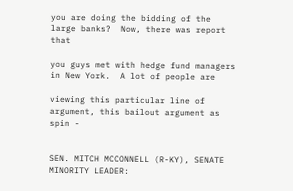you are doing the bidding of the large banks?  Now, there was report that

you guys met with hedge fund managers in New York.  A lot of people are

viewing this particular line of argument, this bailout argument as spin -


SEN. MITCH MCCONNELL (R-KY), SENATE MINORITY LEADER: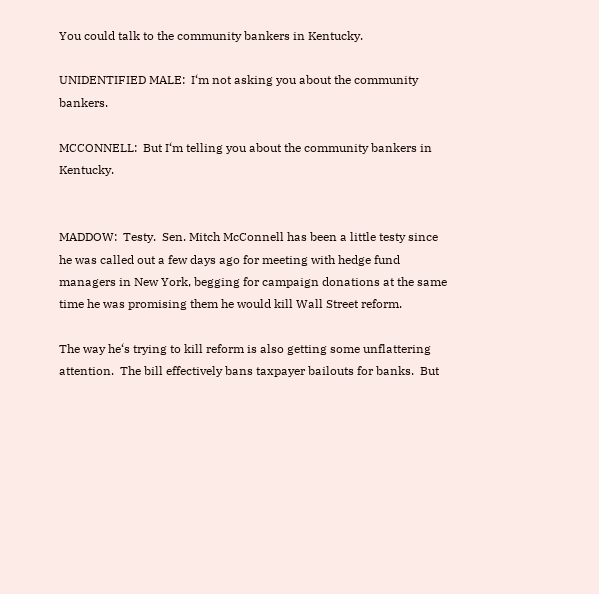You could talk to the community bankers in Kentucky.

UNIDENTIFIED MALE:  I‘m not asking you about the community bankers.

MCCONNELL:  But I‘m telling you about the community bankers in Kentucky.


MADDOW:  Testy.  Sen. Mitch McConnell has been a little testy since he was called out a few days ago for meeting with hedge fund managers in New York, begging for campaign donations at the same time he was promising them he would kill Wall Street reform.

The way he‘s trying to kill reform is also getting some unflattering attention.  The bill effectively bans taxpayer bailouts for banks.  But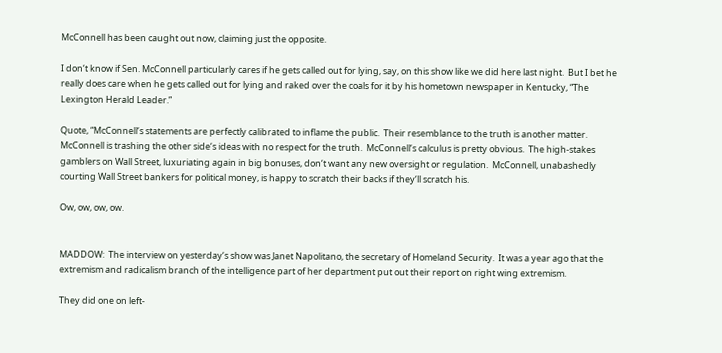McConnell has been caught out now, claiming just the opposite.

I don‘t know if Sen. McConnell particularly cares if he gets called out for lying, say, on this show like we did here last night.  But I bet he really does care when he gets called out for lying and raked over the coals for it by his hometown newspaper in Kentucky, “The Lexington Herald Leader.”

Quote, “McConnell‘s statements are perfectly calibrated to inflame the public.  Their resemblance to the truth is another matter.  McConnell is trashing the other side‘s ideas with no respect for the truth.  McConnell‘s calculus is pretty obvious.  The high-stakes gamblers on Wall Street, luxuriating again in big bonuses, don‘t want any new oversight or regulation.  McConnell, unabashedly courting Wall Street bankers for political money, is happy to scratch their backs if they‘ll scratch his.

Ow, ow, ow, ow.


MADDOW:  The interview on yesterday‘s show was Janet Napolitano, the secretary of Homeland Security.  It was a year ago that the extremism and radicalism branch of the intelligence part of her department put out their report on right wing extremism.

They did one on left-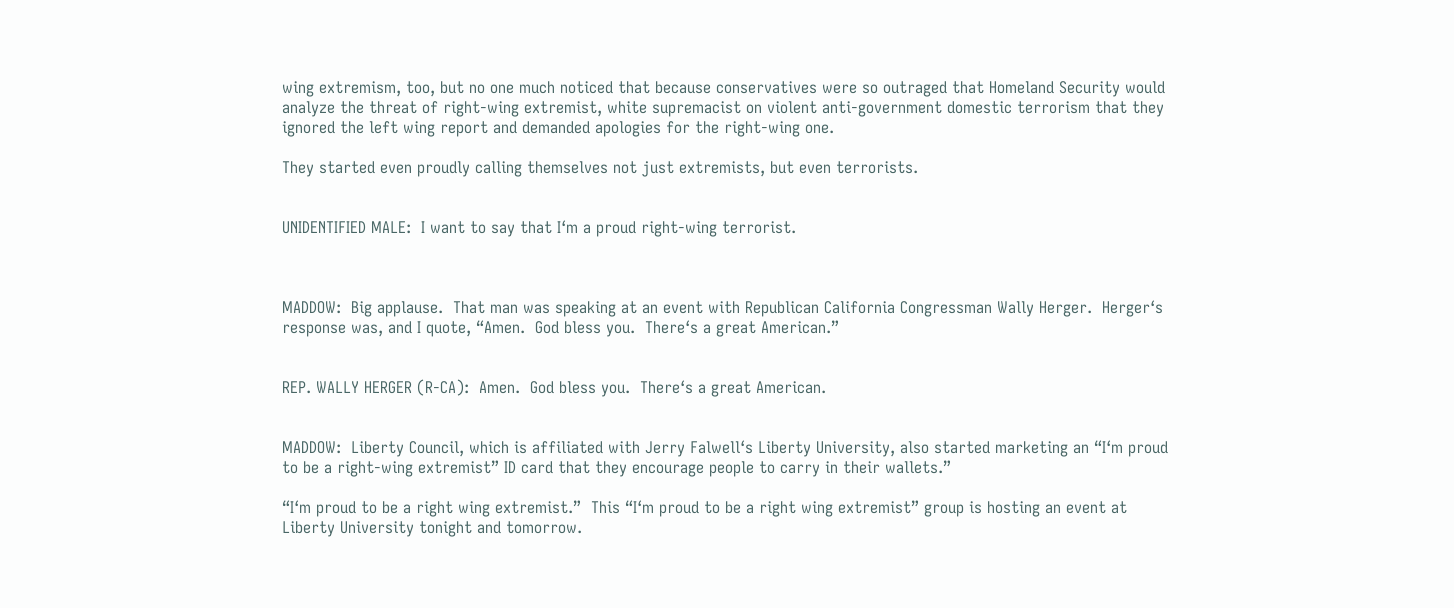wing extremism, too, but no one much noticed that because conservatives were so outraged that Homeland Security would analyze the threat of right-wing extremist, white supremacist on violent anti-government domestic terrorism that they ignored the left wing report and demanded apologies for the right-wing one.

They started even proudly calling themselves not just extremists, but even terrorists.


UNIDENTIFIED MALE:  I want to say that I‘m a proud right-wing terrorist.



MADDOW:  Big applause.  That man was speaking at an event with Republican California Congressman Wally Herger.  Herger‘s response was, and I quote, “Amen.  God bless you.  There‘s a great American.”


REP. WALLY HERGER (R-CA):  Amen.  God bless you.  There‘s a great American.


MADDOW:  Liberty Council, which is affiliated with Jerry Falwell‘s Liberty University, also started marketing an “I‘m proud to be a right-wing extremist” ID card that they encourage people to carry in their wallets.”

“I‘m proud to be a right wing extremist.”  This “I‘m proud to be a right wing extremist” group is hosting an event at Liberty University tonight and tomorrow.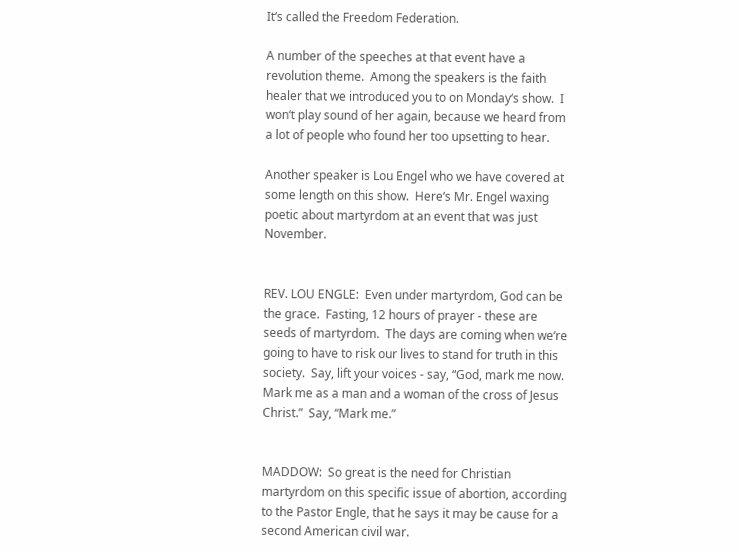It‘s called the Freedom Federation.

A number of the speeches at that event have a revolution theme.  Among the speakers is the faith healer that we introduced you to on Monday‘s show.  I won‘t play sound of her again, because we heard from a lot of people who found her too upsetting to hear.

Another speaker is Lou Engel who we have covered at some length on this show.  Here‘s Mr. Engel waxing poetic about martyrdom at an event that was just November.


REV. LOU ENGLE:  Even under martyrdom, God can be the grace.  Fasting, 12 hours of prayer - these are seeds of martyrdom.  The days are coming when we‘re going to have to risk our lives to stand for truth in this society.  Say, lift your voices - say, “God, mark me now.  Mark me as a man and a woman of the cross of Jesus Christ.”  Say, “Mark me.”


MADDOW:  So great is the need for Christian martyrdom on this specific issue of abortion, according to the Pastor Engle, that he says it may be cause for a second American civil war.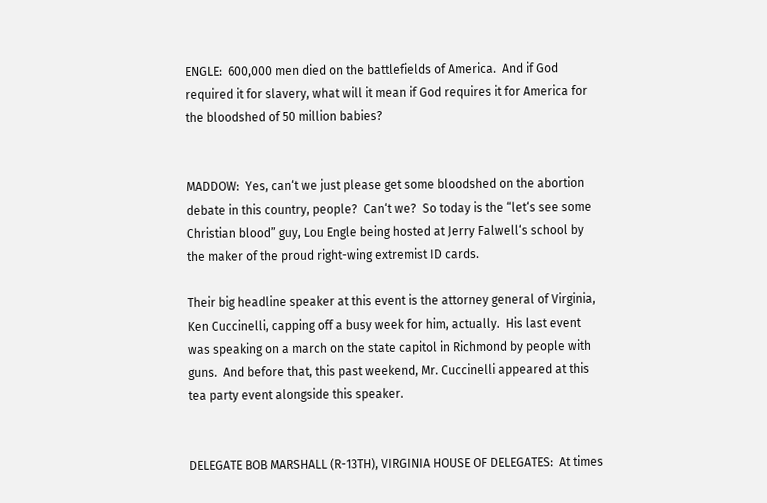ENGLE:  600,000 men died on the battlefields of America.  And if God required it for slavery, what will it mean if God requires it for America for the bloodshed of 50 million babies?


MADDOW:  Yes, can‘t we just please get some bloodshed on the abortion debate in this country, people?  Can‘t we?  So today is the “let‘s see some Christian blood” guy, Lou Engle being hosted at Jerry Falwell‘s school by the maker of the proud right-wing extremist ID cards.

Their big headline speaker at this event is the attorney general of Virginia, Ken Cuccinelli, capping off a busy week for him, actually.  His last event was speaking on a march on the state capitol in Richmond by people with guns.  And before that, this past weekend, Mr. Cuccinelli appeared at this tea party event alongside this speaker.


DELEGATE BOB MARSHALL (R-13TH), VIRGINIA HOUSE OF DELEGATES:  At times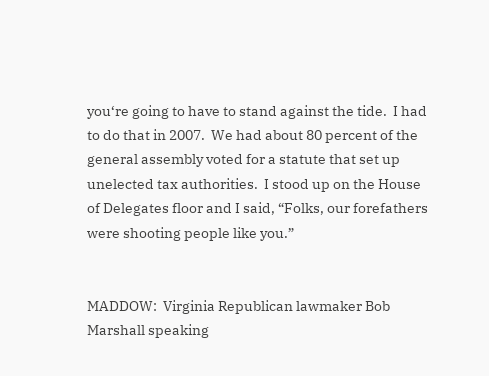you‘re going to have to stand against the tide.  I had to do that in 2007.  We had about 80 percent of the general assembly voted for a statute that set up unelected tax authorities.  I stood up on the House of Delegates floor and I said, “Folks, our forefathers were shooting people like you.”


MADDOW:  Virginia Republican lawmaker Bob Marshall speaking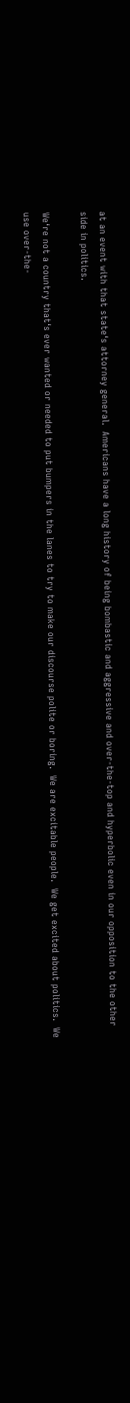at an event with that state‘s attorney general.  Americans have a long history of being bombastic and aggressive and over-the-top and hyperbolic even in our opposition to the other side in politics.

We‘re not a country that‘s ever wanted or needed to put bumpers in the lanes to try to make our discourse polite or boring.  We are excitable people.  We get excited about politics.  We use over-the-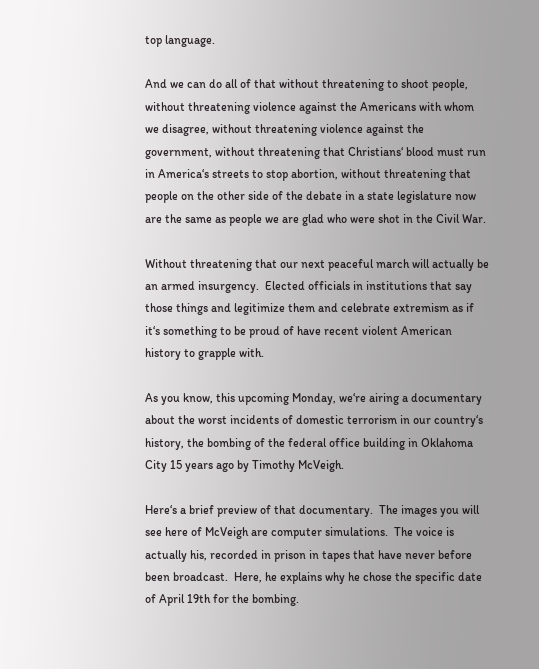top language.

And we can do all of that without threatening to shoot people, without threatening violence against the Americans with whom we disagree, without threatening violence against the government, without threatening that Christians‘ blood must run in America‘s streets to stop abortion, without threatening that people on the other side of the debate in a state legislature now are the same as people we are glad who were shot in the Civil War.

Without threatening that our next peaceful march will actually be an armed insurgency.  Elected officials in institutions that say those things and legitimize them and celebrate extremism as if it‘s something to be proud of have recent violent American history to grapple with.

As you know, this upcoming Monday, we‘re airing a documentary about the worst incidents of domestic terrorism in our country‘s history, the bombing of the federal office building in Oklahoma City 15 years ago by Timothy McVeigh.

Here‘s a brief preview of that documentary.  The images you will see here of McVeigh are computer simulations.  The voice is actually his, recorded in prison in tapes that have never before been broadcast.  Here, he explains why he chose the specific date of April 19th for the bombing.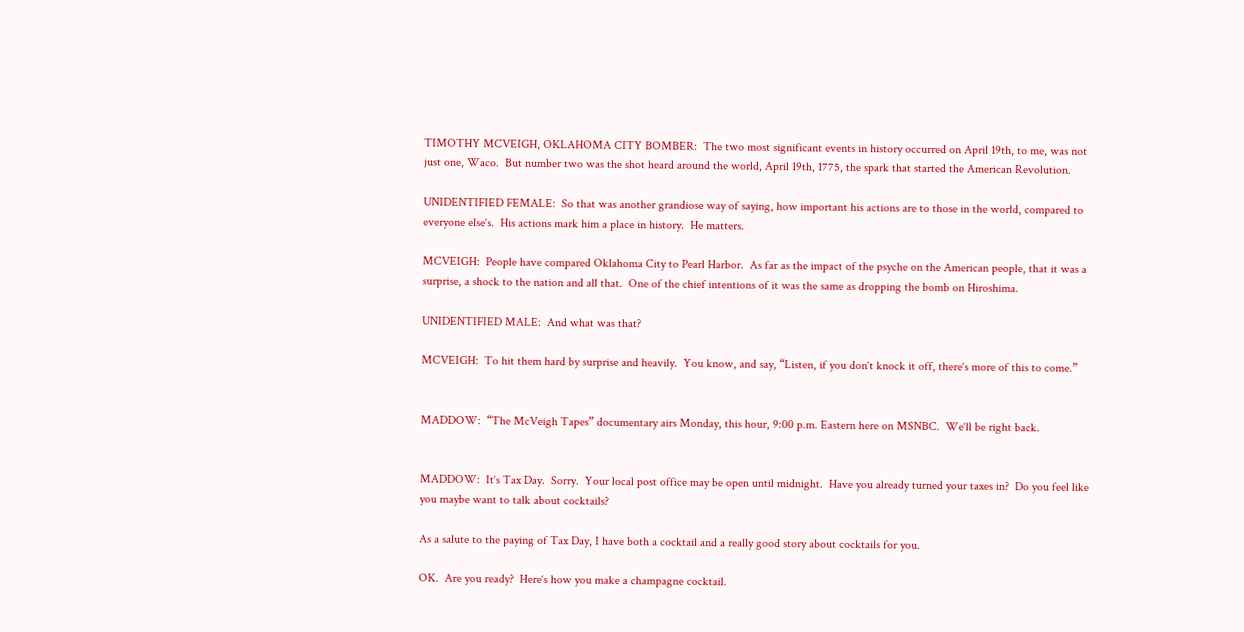TIMOTHY MCVEIGH, OKLAHOMA CITY BOMBER:  The two most significant events in history occurred on April 19th, to me, was not just one, Waco.  But number two was the shot heard around the world, April 19th, 1775, the spark that started the American Revolution.

UNIDENTIFIED FEMALE:  So that was another grandiose way of saying, how important his actions are to those in the world, compared to everyone else‘s.  His actions mark him a place in history.  He matters.

MCVEIGH:  People have compared Oklahoma City to Pearl Harbor.  As far as the impact of the psyche on the American people, that it was a surprise, a shock to the nation and all that.  One of the chief intentions of it was the same as dropping the bomb on Hiroshima.

UNIDENTIFIED MALE:  And what was that?

MCVEIGH:  To hit them hard by surprise and heavily.  You know, and say, “Listen, if you don‘t knock it off, there‘s more of this to come.”


MADDOW:  “The McVeigh Tapes” documentary airs Monday, this hour, 9:00 p.m. Eastern here on MSNBC.  We‘ll be right back.


MADDOW:  It‘s Tax Day.  Sorry.  Your local post office may be open until midnight.  Have you already turned your taxes in?  Do you feel like you maybe want to talk about cocktails?

As a salute to the paying of Tax Day, I have both a cocktail and a really good story about cocktails for you.

OK.  Are you ready?  Here‘s how you make a champagne cocktail.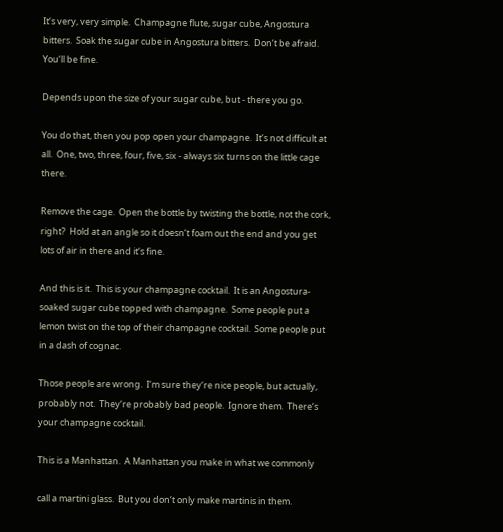It‘s very, very simple.  Champagne flute, sugar cube, Angostura bitters.  Soak the sugar cube in Angostura bitters.  Don‘t be afraid.  You‘ll be fine.

Depends upon the size of your sugar cube, but - there you go.

You do that, then you pop open your champagne.  It‘s not difficult at all.  One, two, three, four, five, six - always six turns on the little cage there.

Remove the cage.  Open the bottle by twisting the bottle, not the cork, right?  Hold at an angle so it doesn‘t foam out the end and you get lots of air in there and it‘s fine.

And this is it.  This is your champagne cocktail.  It is an Angostura-soaked sugar cube topped with champagne.  Some people put a lemon twist on the top of their champagne cocktail.  Some people put in a dash of cognac.

Those people are wrong.  I‘m sure they‘re nice people, but actually, probably not.  They‘re probably bad people.  Ignore them.  There‘s your champagne cocktail.

This is a Manhattan.  A Manhattan you make in what we commonly

call a martini glass.  But you don‘t only make martinis in them.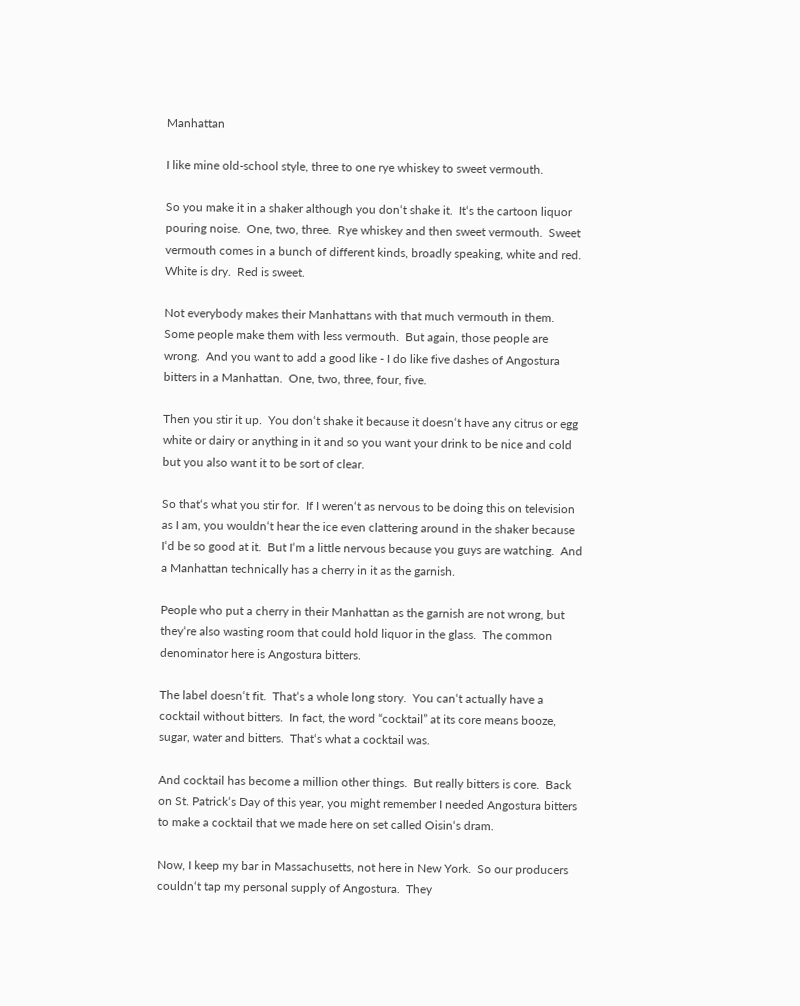Manhattan

I like mine old-school style, three to one rye whiskey to sweet vermouth.

So you make it in a shaker although you don‘t shake it.  It‘s the cartoon liquor pouring noise.  One, two, three.  Rye whiskey and then sweet vermouth.  Sweet vermouth comes in a bunch of different kinds, broadly speaking, white and red.  White is dry.  Red is sweet.

Not everybody makes their Manhattans with that much vermouth in them.  Some people make them with less vermouth.  But again, those people are wrong.  And you want to add a good like - I do like five dashes of Angostura bitters in a Manhattan.  One, two, three, four, five.

Then you stir it up.  You don‘t shake it because it doesn‘t have any citrus or egg white or dairy or anything in it and so you want your drink to be nice and cold but you also want it to be sort of clear.

So that‘s what you stir for.  If I weren‘t as nervous to be doing this on television as I am, you wouldn‘t hear the ice even clattering around in the shaker because I‘d be so good at it.  But I‘m a little nervous because you guys are watching.  And a Manhattan technically has a cherry in it as the garnish.

People who put a cherry in their Manhattan as the garnish are not wrong, but they‘re also wasting room that could hold liquor in the glass.  The common denominator here is Angostura bitters.

The label doesn‘t fit.  That‘s a whole long story.  You can‘t actually have a cocktail without bitters.  In fact, the word “cocktail” at its core means booze, sugar, water and bitters.  That‘s what a cocktail was.

And cocktail has become a million other things.  But really bitters is core.  Back on St. Patrick‘s Day of this year, you might remember I needed Angostura bitters to make a cocktail that we made here on set called Oisin‘s dram.

Now, I keep my bar in Massachusetts, not here in New York.  So our producers couldn‘t tap my personal supply of Angostura.  They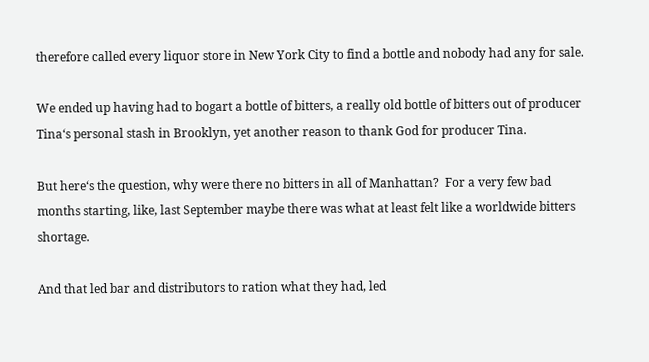therefore called every liquor store in New York City to find a bottle and nobody had any for sale.

We ended up having had to bogart a bottle of bitters, a really old bottle of bitters out of producer Tina‘s personal stash in Brooklyn, yet another reason to thank God for producer Tina.

But here‘s the question, why were there no bitters in all of Manhattan?  For a very few bad months starting, like, last September maybe there was what at least felt like a worldwide bitters shortage.

And that led bar and distributors to ration what they had, led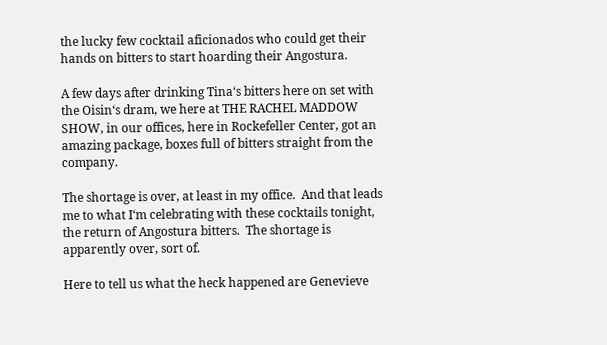the lucky few cocktail aficionados who could get their hands on bitters to start hoarding their Angostura.

A few days after drinking Tina‘s bitters here on set with the Oisin‘s dram, we here at THE RACHEL MADDOW SHOW, in our offices, here in Rockefeller Center, got an amazing package, boxes full of bitters straight from the company.

The shortage is over, at least in my office.  And that leads me to what I‘m celebrating with these cocktails tonight, the return of Angostura bitters.  The shortage is apparently over, sort of.

Here to tell us what the heck happened are Genevieve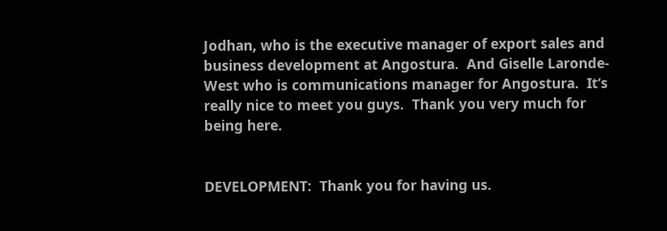Jodhan, who is the executive manager of export sales and business development at Angostura.  And Giselle Laronde-West who is communications manager for Angostura.  It‘s really nice to meet you guys.  Thank you very much for being here.


DEVELOPMENT:  Thank you for having us.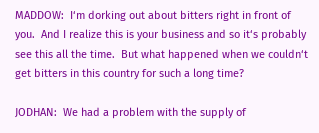MADDOW:  I‘m dorking out about bitters right in front of you.  And I realize this is your business and so it‘s probably see this all the time.  But what happened when we couldn‘t get bitters in this country for such a long time?

JODHAN:  We had a problem with the supply of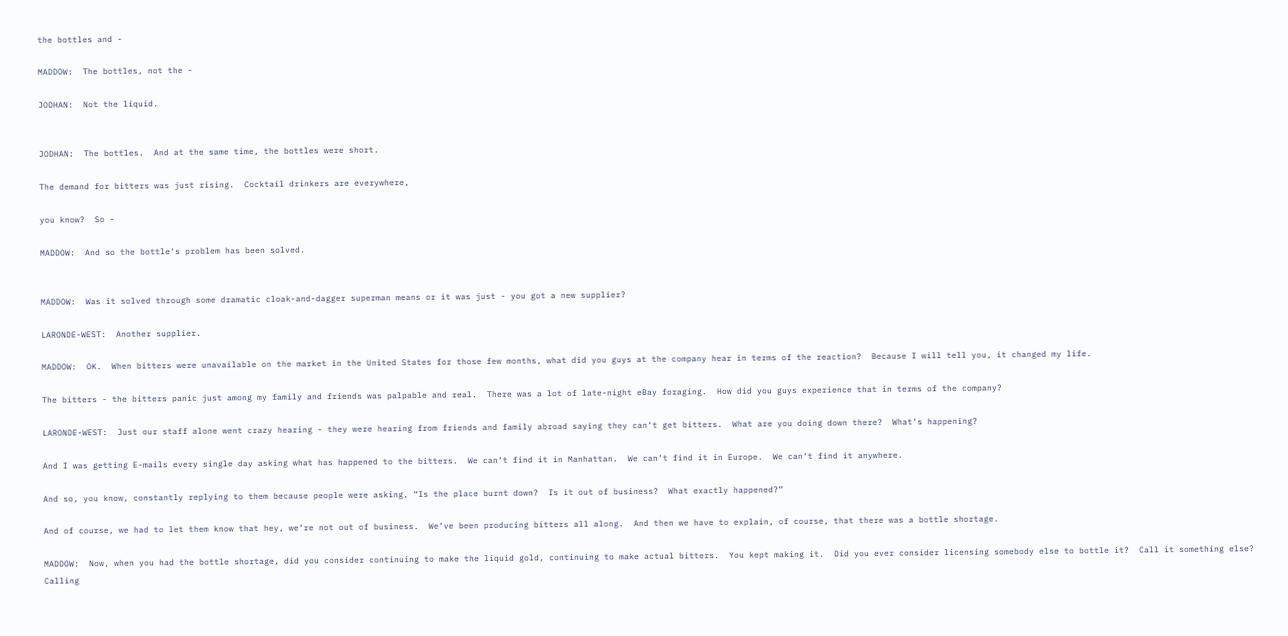the bottles and -

MADDOW:  The bottles, not the -

JODHAN:  Not the liquid.


JODHAN:  The bottles.  And at the same time, the bottles were short.

The demand for bitters was just rising.  Cocktail drinkers are everywhere,

you know?  So -

MADDOW:  And so the bottle‘s problem has been solved.


MADDOW:  Was it solved through some dramatic cloak-and-dagger superman means or it was just - you got a new supplier?

LARONDE-WEST:  Another supplier.

MADDOW:  OK.  When bitters were unavailable on the market in the United States for those few months, what did you guys at the company hear in terms of the reaction?  Because I will tell you, it changed my life.

The bitters - the bitters panic just among my family and friends was palpable and real.  There was a lot of late-night eBay foraging.  How did you guys experience that in terms of the company?

LARONDE-WEST:  Just our staff alone went crazy hearing - they were hearing from friends and family abroad saying they can‘t get bitters.  What are you doing down there?  What‘s happening?

And I was getting E-mails every single day asking what has happened to the bitters.  We can‘t find it in Manhattan.  We can‘t find it in Europe.  We can‘t find it anywhere.

And so, you know, constantly replying to them because people were asking, “Is the place burnt down?  Is it out of business?  What exactly happened?”

And of course, we had to let them know that hey, we‘re not out of business.  We‘ve been producing bitters all along.  And then we have to explain, of course, that there was a bottle shortage.

MADDOW:  Now, when you had the bottle shortage, did you consider continuing to make the liquid gold, continuing to make actual bitters.  You kept making it.  Did you ever consider licensing somebody else to bottle it?  Call it something else?  Calling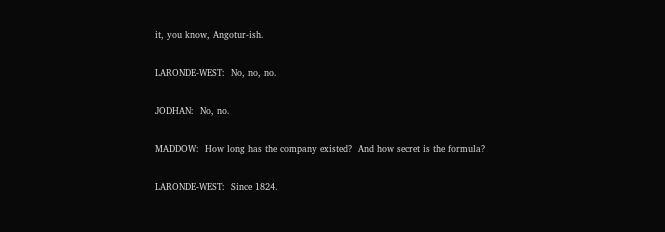it, you know, Angotur-ish.

LARONDE-WEST:  No, no, no.

JODHAN:  No, no.

MADDOW:  How long has the company existed?  And how secret is the formula?

LARONDE-WEST:  Since 1824.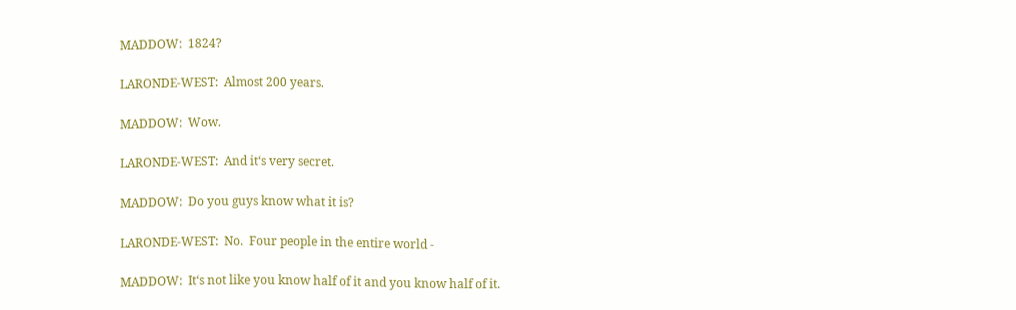MADDOW:  1824?

LARONDE-WEST:  Almost 200 years.

MADDOW:  Wow.

LARONDE-WEST:  And it‘s very secret.

MADDOW:  Do you guys know what it is?

LARONDE-WEST:  No.  Four people in the entire world -

MADDOW:  It‘s not like you know half of it and you know half of it.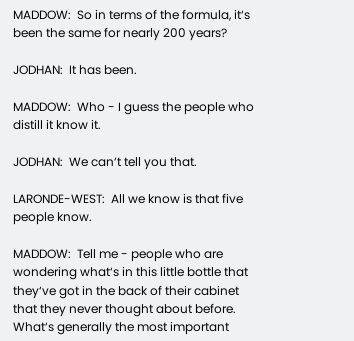MADDOW:  So in terms of the formula, it‘s been the same for nearly 200 years?

JODHAN:  It has been.

MADDOW:  Who - I guess the people who distill it know it.

JODHAN:  We can‘t tell you that.

LARONDE-WEST:  All we know is that five people know.

MADDOW:  Tell me - people who are wondering what‘s in this little bottle that they‘ve got in the back of their cabinet that they never thought about before.  What‘s generally the most important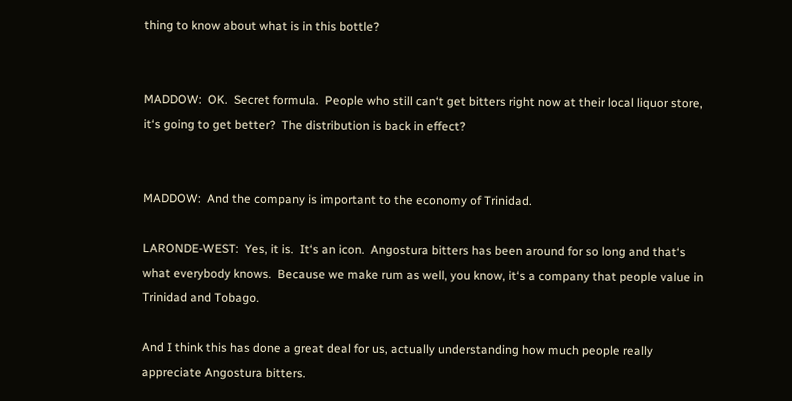thing to know about what is in this bottle?


MADDOW:  OK.  Secret formula.  People who still can‘t get bitters right now at their local liquor store, it‘s going to get better?  The distribution is back in effect?


MADDOW:  And the company is important to the economy of Trinidad.

LARONDE-WEST:  Yes, it is.  It‘s an icon.  Angostura bitters has been around for so long and that‘s what everybody knows.  Because we make rum as well, you know, it‘s a company that people value in Trinidad and Tobago.

And I think this has done a great deal for us, actually understanding how much people really appreciate Angostura bitters.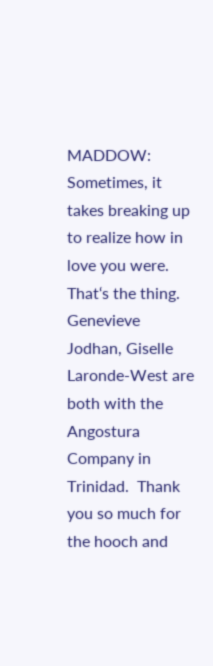MADDOW:  Sometimes, it takes breaking up to realize how in love you were.  That‘s the thing.  Genevieve Jodhan, Giselle Laronde-West are both with the Angostura Company in Trinidad.  Thank you so much for the hooch and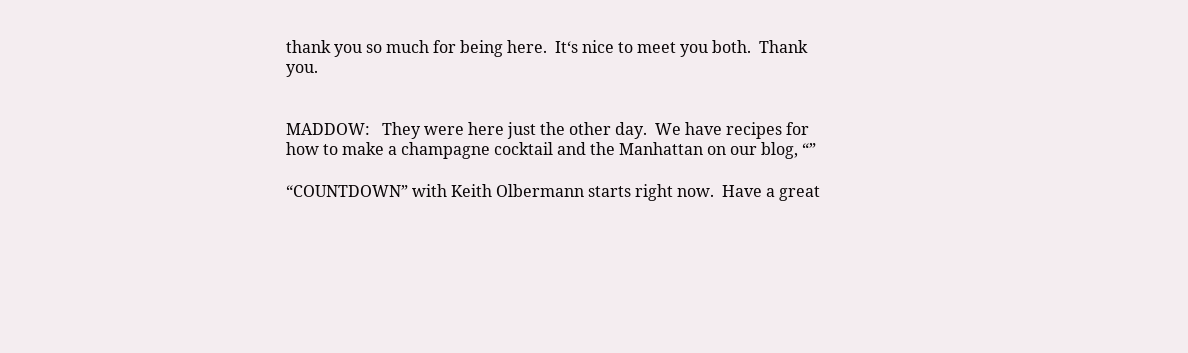thank you so much for being here.  It‘s nice to meet you both.  Thank you.


MADDOW:   They were here just the other day.  We have recipes for how to make a champagne cocktail and the Manhattan on our blog, “”

“COUNTDOWN” with Keith Olbermann starts right now.  Have a great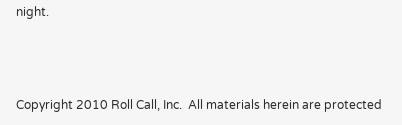night.



Copyright 2010 Roll Call, Inc.  All materials herein are protected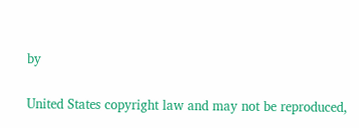by

United States copyright law and may not be reproduced,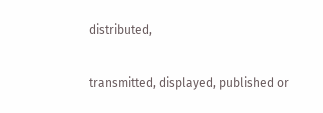distributed,

transmitted, displayed, published or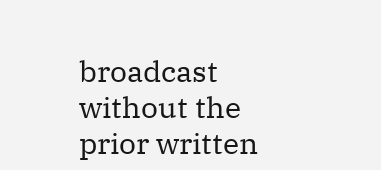broadcast without the prior written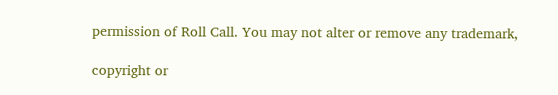permission of Roll Call. You may not alter or remove any trademark,

copyright or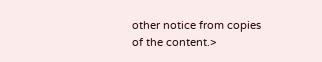other notice from copies of the content.>